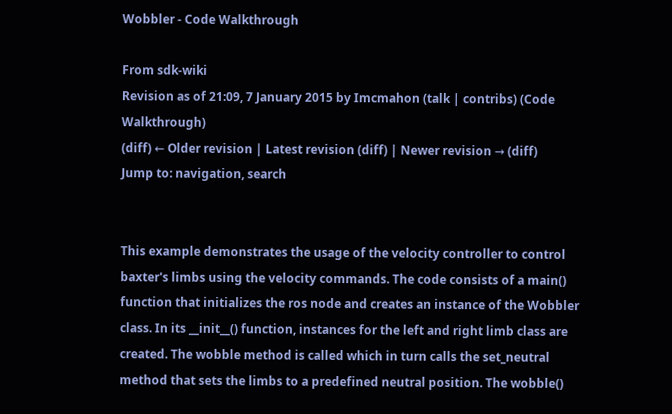Wobbler - Code Walkthrough

From sdk-wiki
Revision as of 21:09, 7 January 2015 by Imcmahon (talk | contribs) (Code Walkthrough)
(diff) ← Older revision | Latest revision (diff) | Newer revision → (diff)
Jump to: navigation, search


This example demonstrates the usage of the velocity controller to control baxter's limbs using the velocity commands. The code consists of a main() function that initializes the ros node and creates an instance of the Wobbler class. In its __init__() function, instances for the left and right limb class are created. The wobble method is called which in turn calls the set_neutral method that sets the limbs to a predefined neutral position. The wobble()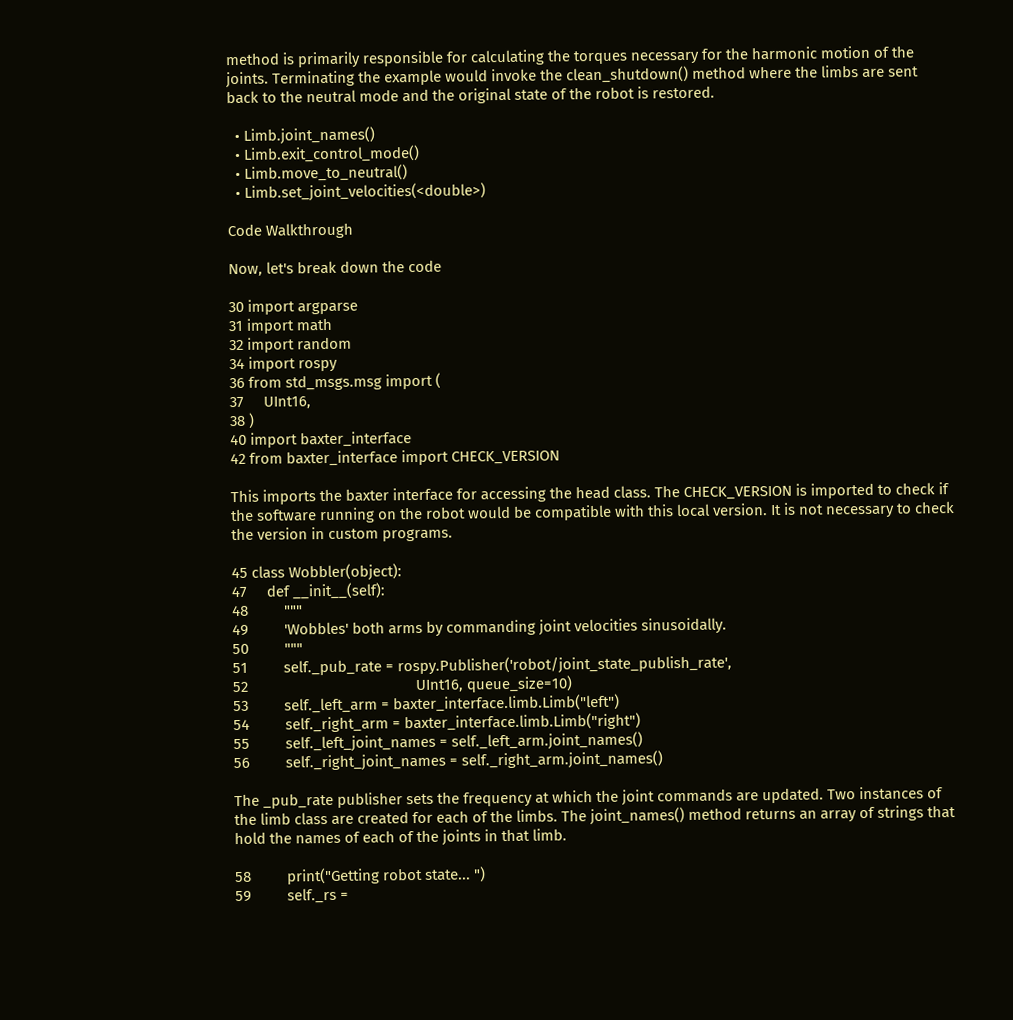method is primarily responsible for calculating the torques necessary for the harmonic motion of the joints. Terminating the example would invoke the clean_shutdown() method where the limbs are sent back to the neutral mode and the original state of the robot is restored.

  • Limb.joint_names()
  • Limb.exit_control_mode()
  • Limb.move_to_neutral()
  • Limb.set_joint_velocities(<double>)

Code Walkthrough

Now, let's break down the code

30 import argparse
31 import math
32 import random
34 import rospy
36 from std_msgs.msg import (
37     UInt16,
38 )
40 import baxter_interface
42 from baxter_interface import CHECK_VERSION

This imports the baxter interface for accessing the head class. The CHECK_VERSION is imported to check if the software running on the robot would be compatible with this local version. It is not necessary to check the version in custom programs.

45 class Wobbler(object):
47     def __init__(self):
48         """
49         'Wobbles' both arms by commanding joint velocities sinusoidally.
50         """
51         self._pub_rate = rospy.Publisher('robot/joint_state_publish_rate',
52                                          UInt16, queue_size=10)
53         self._left_arm = baxter_interface.limb.Limb("left")
54         self._right_arm = baxter_interface.limb.Limb("right")
55         self._left_joint_names = self._left_arm.joint_names()
56         self._right_joint_names = self._right_arm.joint_names()

The _pub_rate publisher sets the frequency at which the joint commands are updated. Two instances of the limb class are created for each of the limbs. The joint_names() method returns an array of strings that hold the names of each of the joints in that limb.

58         print("Getting robot state... ")
59         self._rs =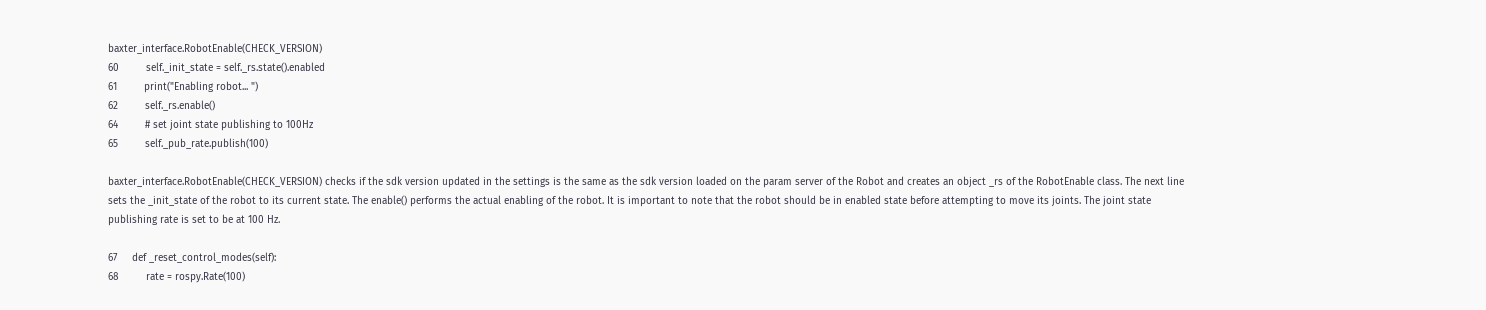baxter_interface.RobotEnable(CHECK_VERSION)
60         self._init_state = self._rs.state().enabled
61         print("Enabling robot... ")
62         self._rs.enable()
64         # set joint state publishing to 100Hz
65         self._pub_rate.publish(100)

baxter_interface.RobotEnable(CHECK_VERSION) checks if the sdk version updated in the settings is the same as the sdk version loaded on the param server of the Robot and creates an object _rs of the RobotEnable class. The next line sets the _init_state of the robot to its current state. The enable() performs the actual enabling of the robot. It is important to note that the robot should be in enabled state before attempting to move its joints. The joint state publishing rate is set to be at 100 Hz.

67     def _reset_control_modes(self):
68         rate = rospy.Rate(100)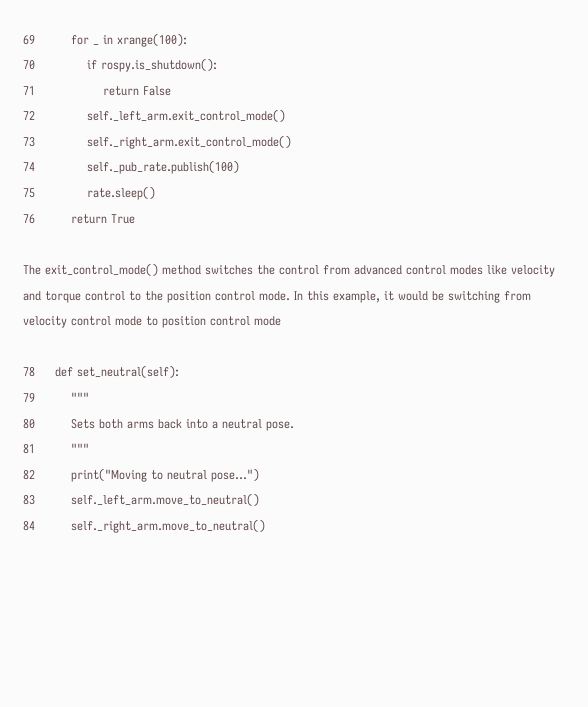69         for _ in xrange(100):
70             if rospy.is_shutdown():
71                 return False
72             self._left_arm.exit_control_mode()
73             self._right_arm.exit_control_mode()
74             self._pub_rate.publish(100)
75             rate.sleep()
76         return True

The exit_control_mode() method switches the control from advanced control modes like velocity and torque control to the position control mode. In this example, it would be switching from velocity control mode to position control mode

78     def set_neutral(self):
79         """
80         Sets both arms back into a neutral pose.
81         """
82         print("Moving to neutral pose...")
83         self._left_arm.move_to_neutral()
84         self._right_arm.move_to_neutral()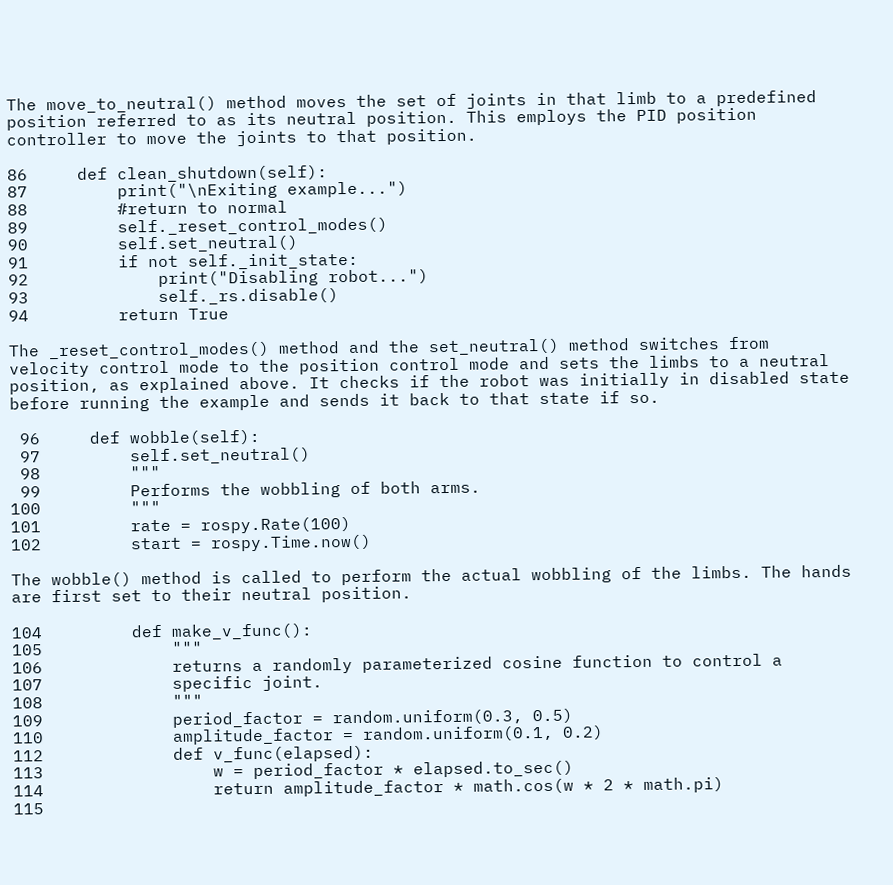The move_to_neutral() method moves the set of joints in that limb to a predefined position referred to as its neutral position. This employs the PID position controller to move the joints to that position.

86     def clean_shutdown(self):
87         print("\nExiting example...")
88         #return to normal
89         self._reset_control_modes()
90         self.set_neutral()
91         if not self._init_state:
92             print("Disabling robot...")
93             self._rs.disable()
94         return True

The _reset_control_modes() method and the set_neutral() method switches from velocity control mode to the position control mode and sets the limbs to a neutral position, as explained above. It checks if the robot was initially in disabled state before running the example and sends it back to that state if so.

 96     def wobble(self):
 97         self.set_neutral()
 98         """
 99         Performs the wobbling of both arms.
100         """
101         rate = rospy.Rate(100)
102         start = rospy.Time.now()

The wobble() method is called to perform the actual wobbling of the limbs. The hands are first set to their neutral position.

104         def make_v_func():
105             """
106             returns a randomly parameterized cosine function to control a
107             specific joint.
108             """
109             period_factor = random.uniform(0.3, 0.5)
110             amplitude_factor = random.uniform(0.1, 0.2)
112             def v_func(elapsed):
113                 w = period_factor * elapsed.to_sec()
114                 return amplitude_factor * math.cos(w * 2 * math.pi)
115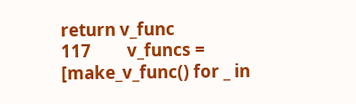return v_func
117         v_funcs = [make_v_func() for _ in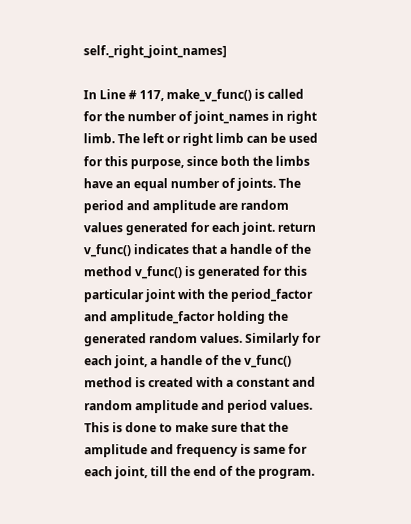self._right_joint_names]

In Line # 117, make_v_func() is called for the number of joint_names in right limb. The left or right limb can be used for this purpose, since both the limbs have an equal number of joints. The period and amplitude are random values generated for each joint. return v_func() indicates that a handle of the method v_func() is generated for this particular joint with the period_factor and amplitude_factor holding the generated random values. Similarly for each joint, a handle of the v_func() method is created with a constant and random amplitude and period values. This is done to make sure that the amplitude and frequency is same for each joint, till the end of the program.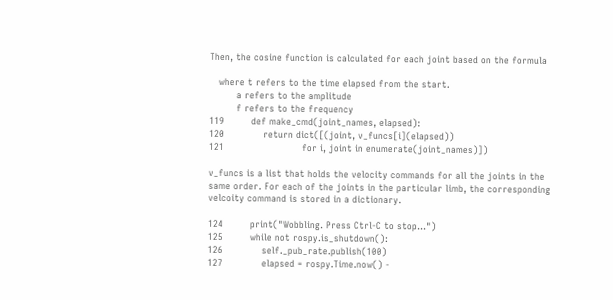Then, the cosine function is calculated for each joint based on the formula

   where t refers to the time elapsed from the start.
         a refers to the amplitude
         f refers to the frequency
119         def make_cmd(joint_names, elapsed):
120             return dict([(joint, v_funcs[i](elapsed))
121                          for i, joint in enumerate(joint_names)])

v_funcs is a list that holds the velocity commands for all the joints in the same order. For each of the joints in the particular limb, the corresponding velcoity command is stored in a dictionary.

124         print("Wobbling. Press Ctrl-C to stop...")
125         while not rospy.is_shutdown():
126             self._pub_rate.publish(100)
127             elapsed = rospy.Time.now() -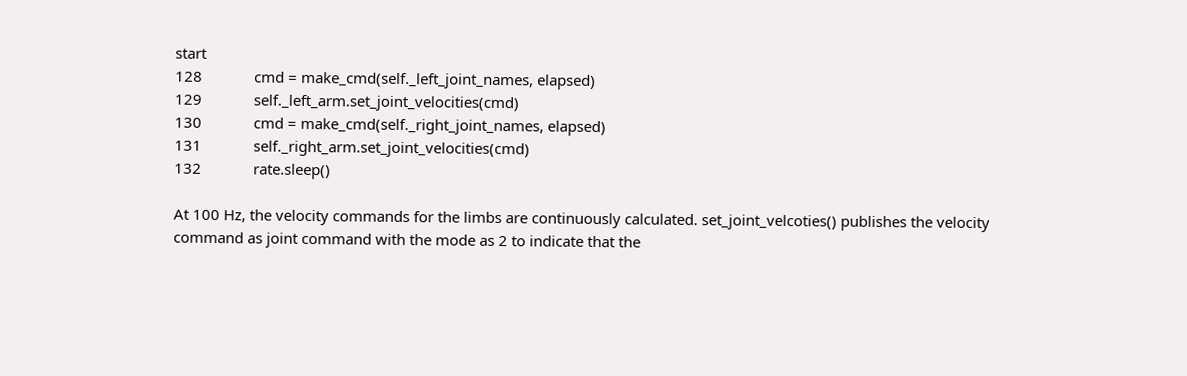start
128             cmd = make_cmd(self._left_joint_names, elapsed)
129             self._left_arm.set_joint_velocities(cmd)
130             cmd = make_cmd(self._right_joint_names, elapsed)
131             self._right_arm.set_joint_velocities(cmd)
132             rate.sleep()

At 100 Hz, the velocity commands for the limbs are continuously calculated. set_joint_velcoties() publishes the velocity command as joint command with the mode as 2 to indicate that the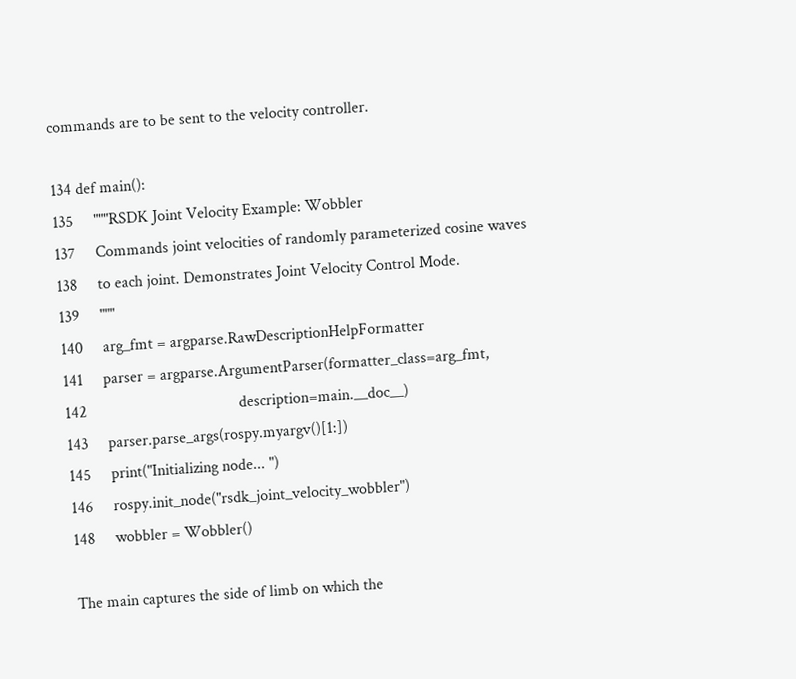commands are to be sent to the velocity controller.

134 def main():
135     """RSDK Joint Velocity Example: Wobbler
137     Commands joint velocities of randomly parameterized cosine waves
138     to each joint. Demonstrates Joint Velocity Control Mode.
139     """
140     arg_fmt = argparse.RawDescriptionHelpFormatter
141     parser = argparse.ArgumentParser(formatter_class=arg_fmt,
142                                      description=main.__doc__)
143     parser.parse_args(rospy.myargv()[1:])
145     print("Initializing node... ")
146     rospy.init_node("rsdk_joint_velocity_wobbler")
148     wobbler = Wobbler()

The main captures the side of limb on which the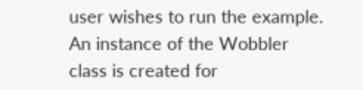user wishes to run the example. An instance of the Wobbler class is created for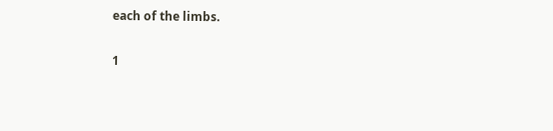each of the limbs.

1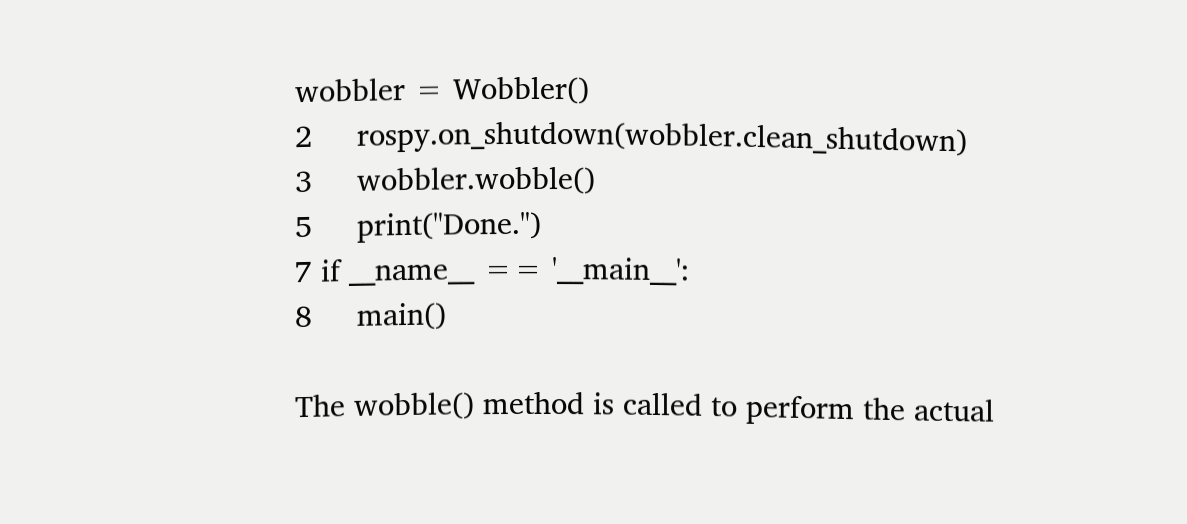wobbler = Wobbler()
2     rospy.on_shutdown(wobbler.clean_shutdown)
3     wobbler.wobble()
5     print("Done.")
7 if __name__ == '__main__':
8     main()

The wobble() method is called to perform the actual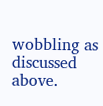wobbling as discussed above.